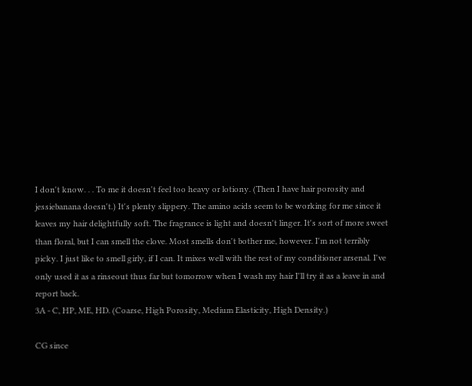I don't know. . . To me it doesn't feel too heavy or lotiony. (Then I have hair porosity and jessiebanana doesn't.) It's plenty slippery. The amino acids seem to be working for me since it leaves my hair delightfully soft. The fragrance is light and doesn't linger. It's sort of more sweet than floral, but I can smell the clove. Most smells don't bother me, however. I'm not terribly picky. I just like to smell girly, if I can. It mixes well with the rest of my conditioner arsenal. I've only used it as a rinseout thus far but tomorrow when I wash my hair I'll try it as a leave in and report back.
3A - C, HP, ME, HD. (Coarse, High Porosity, Medium Elasticity, High Density.)

CG since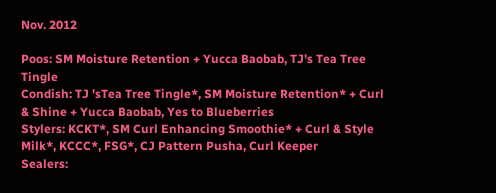Nov. 2012

Poos: SM Moisture Retention + Yucca Baobab, TJ's Tea Tree Tingle
Condish: TJ 'sTea Tree Tingle*, SM Moisture Retention* + Curl & Shine + Yucca Baobab, Yes to Blueberries
Stylers: KCKT*, SM Curl Enhancing Smoothie* + Curl & Style Milk*, KCCC*, FSG*, CJ Pattern Pusha, Curl Keeper
Sealers: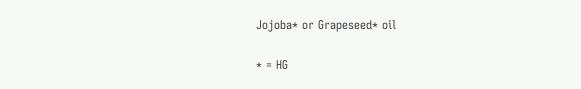Jojoba* or Grapeseed* oil

* = HG